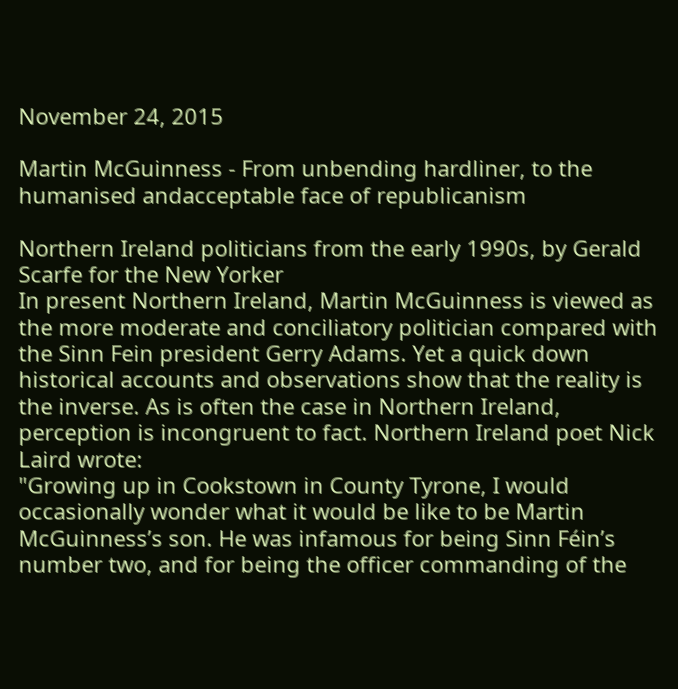November 24, 2015

Martin McGuinness - From unbending hardliner, to the humanised andacceptable face of republicanism

Northern Ireland politicians from the early 1990s, by Gerald Scarfe for the New Yorker
In present Northern Ireland, Martin McGuinness is viewed as the more moderate and conciliatory politician compared with the Sinn Fein president Gerry Adams. Yet a quick down historical accounts and observations show that the reality is the inverse. As is often the case in Northern Ireland, perception is incongruent to fact. Northern Ireland poet Nick Laird wrote:
"Growing up in Cookstown in County Tyrone, I would occasionally wonder what it would be like to be Martin McGuinness’s son. He was infamous for being Sinn Féin’s number two, and for being the officer commanding of the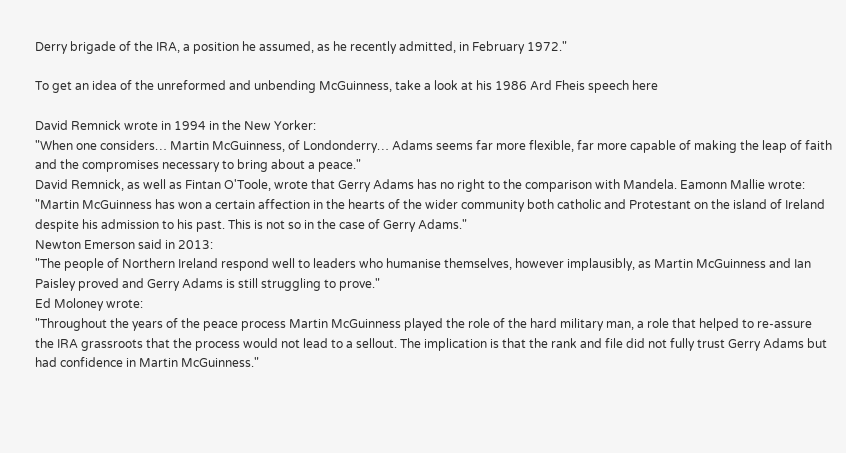Derry brigade of the IRA, a position he assumed, as he recently admitted, in February 1972."

To get an idea of the unreformed and unbending McGuinness, take a look at his 1986 Ard Fheis speech here

David Remnick wrote in 1994 in the New Yorker:
"When one considers… Martin McGuinness, of Londonderry… Adams seems far more flexible, far more capable of making the leap of faith and the compromises necessary to bring about a peace."
David Remnick, as well as Fintan O'Toole, wrote that Gerry Adams has no right to the comparison with Mandela. Eamonn Mallie wrote:
"Martin McGuinness has won a certain affection in the hearts of the wider community both catholic and Protestant on the island of Ireland despite his admission to his past. This is not so in the case of Gerry Adams."
Newton Emerson said in 2013:
"The people of Northern Ireland respond well to leaders who humanise themselves, however implausibly, as Martin McGuinness and Ian Paisley proved and Gerry Adams is still struggling to prove."
Ed Moloney wrote:
"Throughout the years of the peace process Martin McGuinness played the role of the hard military man, a role that helped to re-assure the IRA grassroots that the process would not lead to a sellout. The implication is that the rank and file did not fully trust Gerry Adams but had confidence in Martin McGuinness."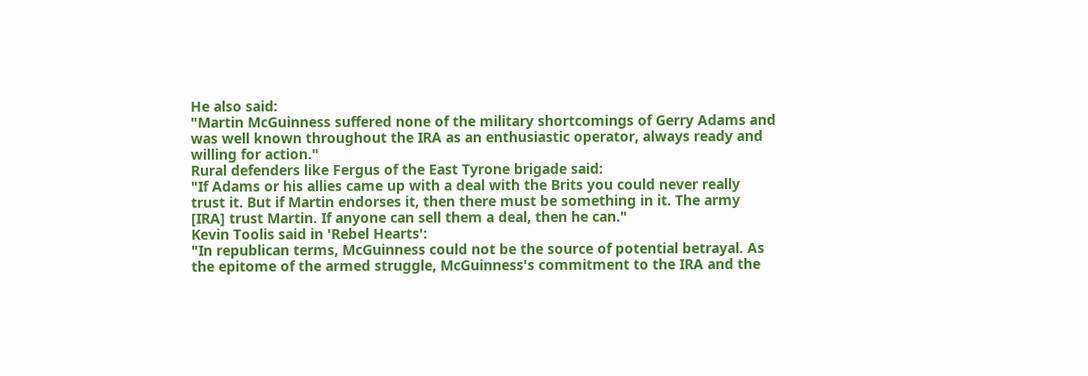He also said:
"Martin McGuinness suffered none of the military shortcomings of Gerry Adams and was well known throughout the IRA as an enthusiastic operator, always ready and willing for action."
Rural defenders like Fergus of the East Tyrone brigade said:
"If Adams or his allies came up with a deal with the Brits you could never really trust it. But if Martin endorses it, then there must be something in it. The army [IRA] trust Martin. If anyone can sell them a deal, then he can."
Kevin Toolis said in 'Rebel Hearts':
"In republican terms, McGuinness could not be the source of potential betrayal. As the epitome of the armed struggle, McGuinness's commitment to the IRA and the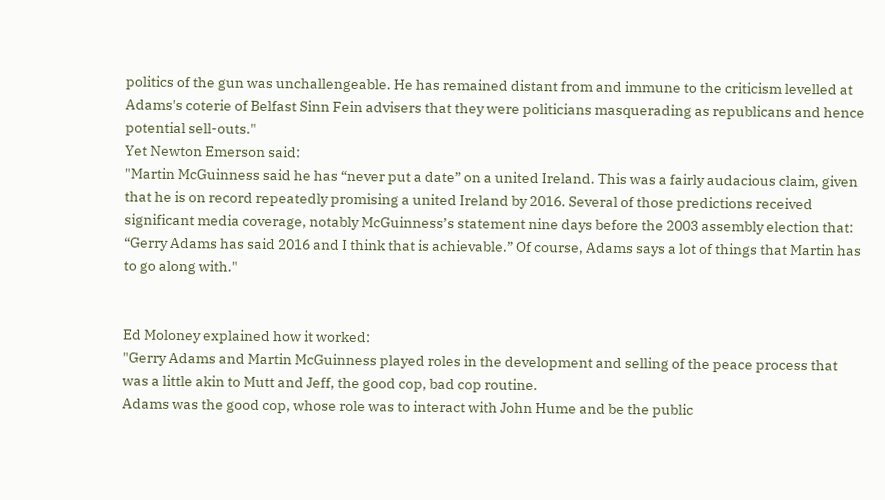politics of the gun was unchallengeable. He has remained distant from and immune to the criticism levelled at Adams's coterie of Belfast Sinn Fein advisers that they were politicians masquerading as republicans and hence potential sell-outs."
Yet Newton Emerson said:
"Martin McGuinness said he has “never put a date” on a united Ireland. This was a fairly audacious claim, given that he is on record repeatedly promising a united Ireland by 2016. Several of those predictions received significant media coverage, notably McGuinness’s statement nine days before the 2003 assembly election that: “Gerry Adams has said 2016 and I think that is achievable.” Of course, Adams says a lot of things that Martin has to go along with."


Ed Moloney explained how it worked:
"Gerry Adams and Martin McGuinness played roles in the development and selling of the peace process that was a little akin to Mutt and Jeff, the good cop, bad cop routine.
Adams was the good cop, whose role was to interact with John Hume and be the public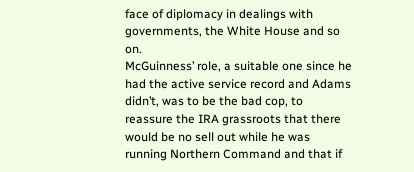face of diplomacy in dealings with governments, the White House and so on.
McGuinness’ role, a suitable one since he had the active service record and Adams didn’t, was to be the bad cop, to reassure the IRA grassroots that there would be no sell out while he was running Northern Command and that if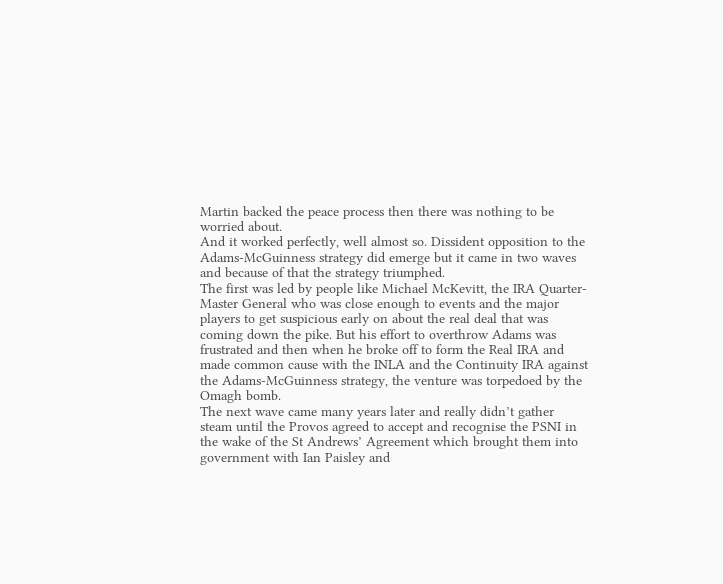Martin backed the peace process then there was nothing to be worried about.
And it worked perfectly, well almost so. Dissident opposition to the Adams-McGuinness strategy did emerge but it came in two waves and because of that the strategy triumphed.
The first was led by people like Michael McKevitt, the IRA Quarter-Master General who was close enough to events and the major players to get suspicious early on about the real deal that was coming down the pike. But his effort to overthrow Adams was frustrated and then when he broke off to form the Real IRA and made common cause with the INLA and the Continuity IRA against the Adams-McGuinness strategy, the venture was torpedoed by the Omagh bomb.
The next wave came many years later and really didn’t gather steam until the Provos agreed to accept and recognise the PSNI in the wake of the St Andrews’ Agreement which brought them into government with Ian Paisley and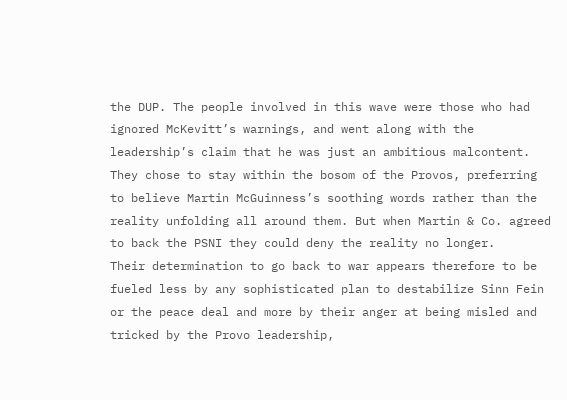the DUP. The people involved in this wave were those who had ignored McKevitt’s warnings, and went along with the leadership’s claim that he was just an ambitious malcontent. They chose to stay within the bosom of the Provos, preferring to believe Martin McGuinness’s soothing words rather than the reality unfolding all around them. But when Martin & Co. agreed to back the PSNI they could deny the reality no longer.
Their determination to go back to war appears therefore to be fueled less by any sophisticated plan to destabilize Sinn Fein or the peace deal and more by their anger at being misled and tricked by the Provo leadership,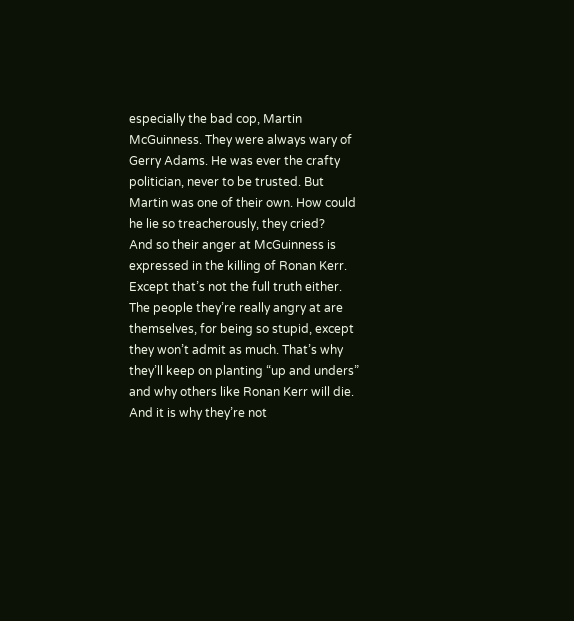especially the bad cop, Martin McGuinness. They were always wary of Gerry Adams. He was ever the crafty politician, never to be trusted. But Martin was one of their own. How could he lie so treacherously, they cried?
And so their anger at McGuinness is expressed in the killing of Ronan Kerr. Except that’s not the full truth either. The people they’re really angry at are themselves, for being so stupid, except they won’t admit as much. That’s why they’ll keep on planting “up and unders” and why others like Ronan Kerr will die. And it is why they’re not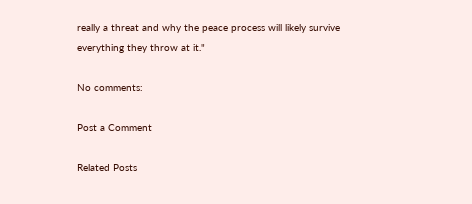really a threat and why the peace process will likely survive everything they throw at it."

No comments:

Post a Comment

Related Posts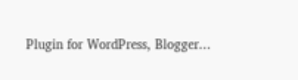Plugin for WordPress, Blogger...